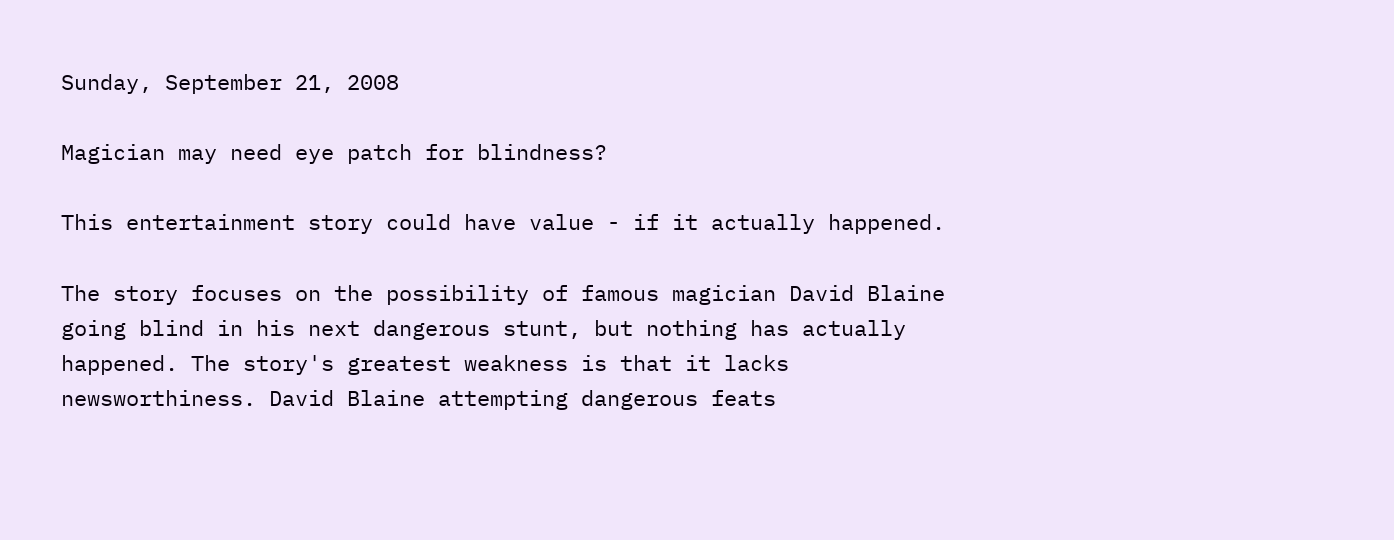Sunday, September 21, 2008

Magician may need eye patch for blindness?

This entertainment story could have value - if it actually happened.

The story focuses on the possibility of famous magician David Blaine going blind in his next dangerous stunt, but nothing has actually happened. The story's greatest weakness is that it lacks newsworthiness. David Blaine attempting dangerous feats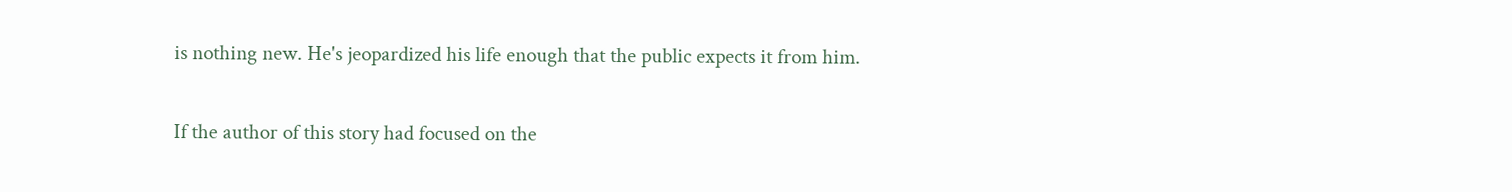is nothing new. He's jeopardized his life enough that the public expects it from him.

If the author of this story had focused on the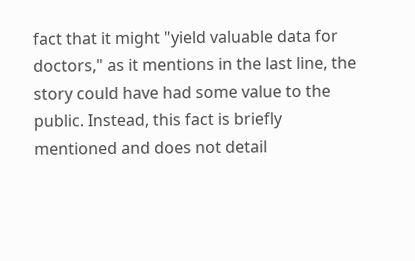fact that it might "yield valuable data for doctors," as it mentions in the last line, the story could have had some value to the public. Instead, this fact is briefly mentioned and does not detail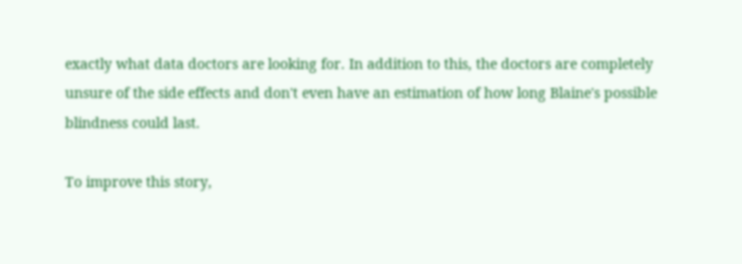exactly what data doctors are looking for. In addition to this, the doctors are completely unsure of the side effects and don't even have an estimation of how long Blaine's possible blindness could last.

To improve this story,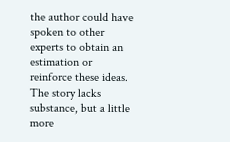the author could have spoken to other experts to obtain an estimation or reinforce these ideas. The story lacks substance, but a little more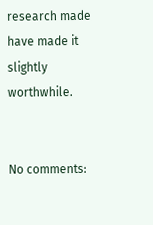research made have made it slightly worthwhile.


No comments: